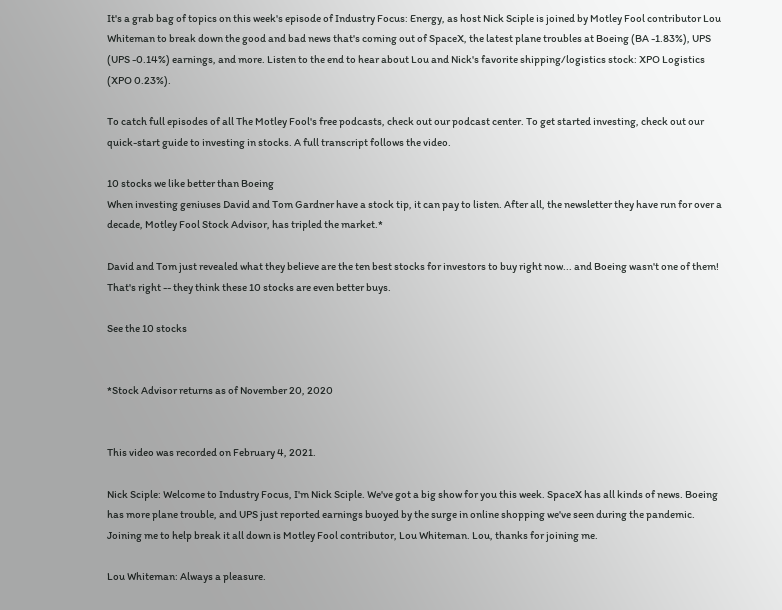It's a grab bag of topics on this week's episode of Industry Focus: Energy, as host Nick Sciple is joined by Motley Fool contributor Lou Whiteman to break down the good and bad news that's coming out of SpaceX, the latest plane troubles at Boeing (BA -1.83%), UPS (UPS -0.14%) earnings, and more. Listen to the end to hear about Lou and Nick's favorite shipping/logistics stock: XPO Logistics (XPO 0.23%).

To catch full episodes of all The Motley Fool's free podcasts, check out our podcast center. To get started investing, check out our quick-start guide to investing in stocks. A full transcript follows the video.

10 stocks we like better than Boeing
When investing geniuses David and Tom Gardner have a stock tip, it can pay to listen. After all, the newsletter they have run for over a decade, Motley Fool Stock Advisor, has tripled the market.*

David and Tom just revealed what they believe are the ten best stocks for investors to buy right now... and Boeing wasn't one of them! That's right -- they think these 10 stocks are even better buys.

See the 10 stocks


*Stock Advisor returns as of November 20, 2020


This video was recorded on February 4, 2021.

Nick Sciple: Welcome to Industry Focus, I'm Nick Sciple. We've got a big show for you this week. SpaceX has all kinds of news. Boeing has more plane trouble, and UPS just reported earnings buoyed by the surge in online shopping we've seen during the pandemic. Joining me to help break it all down is Motley Fool contributor, Lou Whiteman. Lou, thanks for joining me.

Lou Whiteman: Always a pleasure.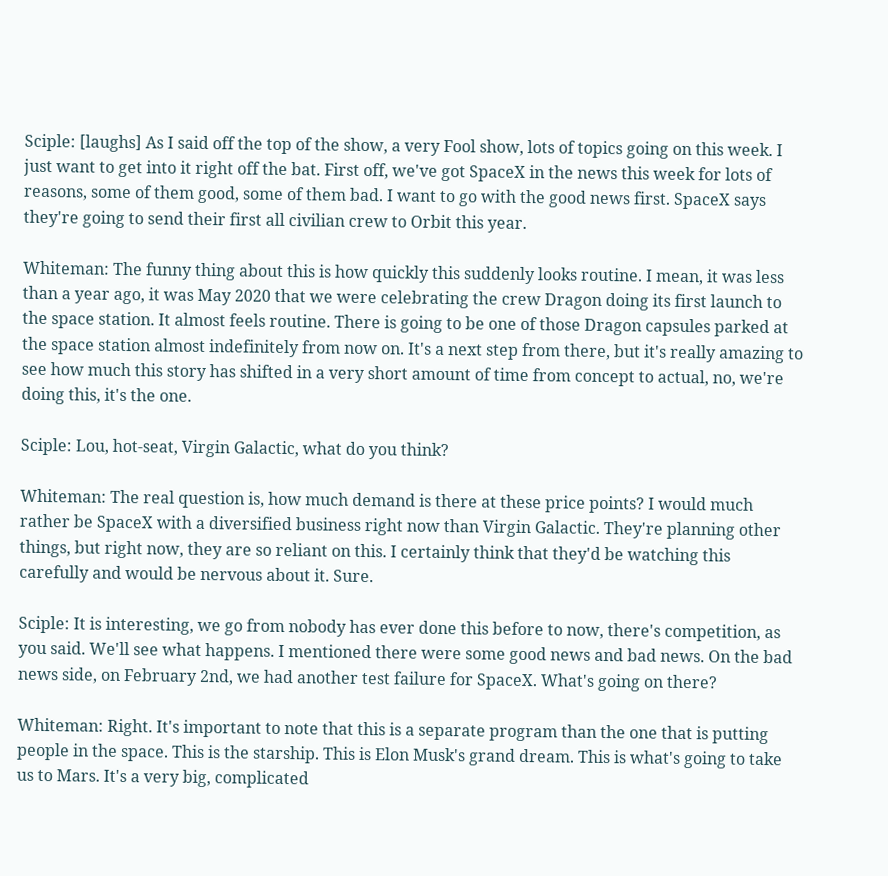Sciple: [laughs] As I said off the top of the show, a very Fool show, lots of topics going on this week. I just want to get into it right off the bat. First off, we've got SpaceX in the news this week for lots of reasons, some of them good, some of them bad. I want to go with the good news first. SpaceX says they're going to send their first all civilian crew to Orbit this year.

Whiteman: The funny thing about this is how quickly this suddenly looks routine. I mean, it was less than a year ago, it was May 2020 that we were celebrating the crew Dragon doing its first launch to the space station. It almost feels routine. There is going to be one of those Dragon capsules parked at the space station almost indefinitely from now on. It's a next step from there, but it's really amazing to see how much this story has shifted in a very short amount of time from concept to actual, no, we're doing this, it's the one.

Sciple: Lou, hot-seat, Virgin Galactic, what do you think?

Whiteman: The real question is, how much demand is there at these price points? I would much rather be SpaceX with a diversified business right now than Virgin Galactic. They're planning other things, but right now, they are so reliant on this. I certainly think that they'd be watching this carefully and would be nervous about it. Sure.

Sciple: It is interesting, we go from nobody has ever done this before to now, there's competition, as you said. We'll see what happens. I mentioned there were some good news and bad news. On the bad news side, on February 2nd, we had another test failure for SpaceX. What's going on there?

Whiteman: Right. It's important to note that this is a separate program than the one that is putting people in the space. This is the starship. This is Elon Musk's grand dream. This is what's going to take us to Mars. It's a very big, complicated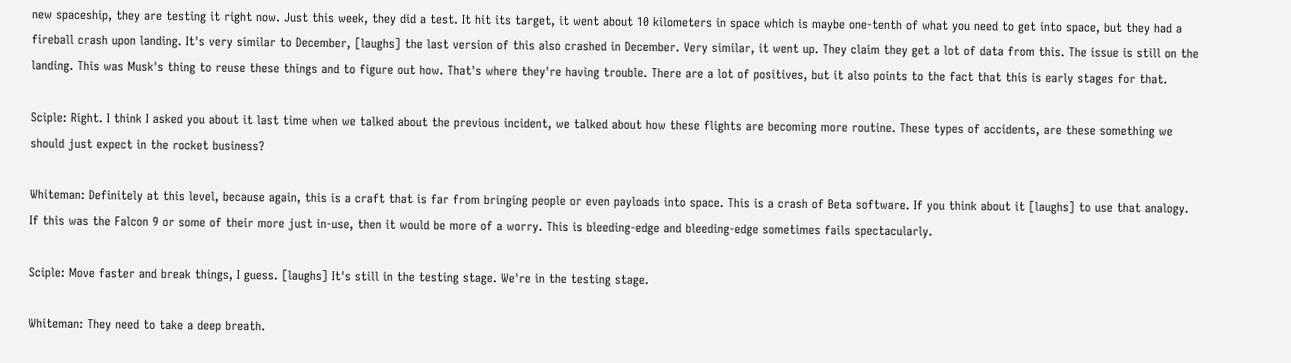new spaceship, they are testing it right now. Just this week, they did a test. It hit its target, it went about 10 kilometers in space which is maybe one-tenth of what you need to get into space, but they had a fireball crash upon landing. It's very similar to December, [laughs] the last version of this also crashed in December. Very similar, it went up. They claim they get a lot of data from this. The issue is still on the landing. This was Musk's thing to reuse these things and to figure out how. That's where they're having trouble. There are a lot of positives, but it also points to the fact that this is early stages for that.

Sciple: Right. I think I asked you about it last time when we talked about the previous incident, we talked about how these flights are becoming more routine. These types of accidents, are these something we should just expect in the rocket business?

Whiteman: Definitely at this level, because again, this is a craft that is far from bringing people or even payloads into space. This is a crash of Beta software. If you think about it [laughs] to use that analogy. If this was the Falcon 9 or some of their more just in-use, then it would be more of a worry. This is bleeding-edge and bleeding-edge sometimes fails spectacularly.

Sciple: Move faster and break things, I guess. [laughs] It's still in the testing stage. We're in the testing stage.

Whiteman: They need to take a deep breath.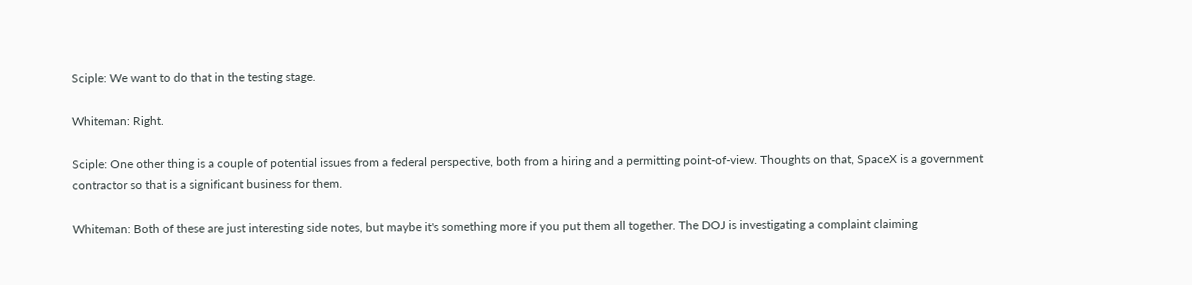Sciple: We want to do that in the testing stage.

Whiteman: Right.

Sciple: One other thing is a couple of potential issues from a federal perspective, both from a hiring and a permitting point-of-view. Thoughts on that, SpaceX is a government contractor so that is a significant business for them.

Whiteman: Both of these are just interesting side notes, but maybe it's something more if you put them all together. The DOJ is investigating a complaint claiming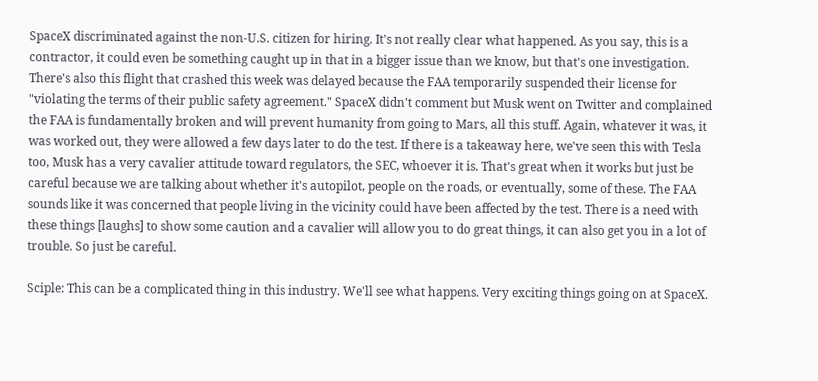SpaceX discriminated against the non-U.S. citizen for hiring. It's not really clear what happened. As you say, this is a contractor, it could even be something caught up in that in a bigger issue than we know, but that's one investigation. There's also this flight that crashed this week was delayed because the FAA temporarily suspended their license for "violating the terms of their public safety agreement." SpaceX didn't comment but Musk went on Twitter and complained the FAA is fundamentally broken and will prevent humanity from going to Mars, all this stuff. Again, whatever it was, it was worked out, they were allowed a few days later to do the test. If there is a takeaway here, we've seen this with Tesla too, Musk has a very cavalier attitude toward regulators, the SEC, whoever it is. That's great when it works but just be careful because we are talking about whether it's autopilot, people on the roads, or eventually, some of these. The FAA sounds like it was concerned that people living in the vicinity could have been affected by the test. There is a need with these things [laughs] to show some caution and a cavalier will allow you to do great things, it can also get you in a lot of trouble. So just be careful.

Sciple: This can be a complicated thing in this industry. We'll see what happens. Very exciting things going on at SpaceX.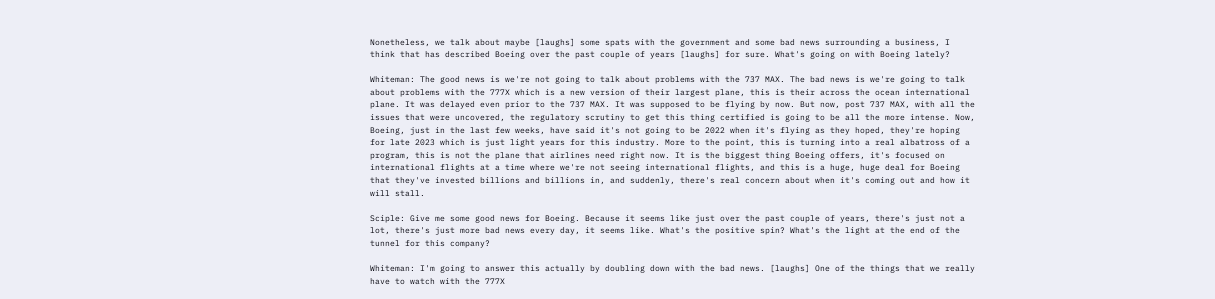Nonetheless, we talk about maybe [laughs] some spats with the government and some bad news surrounding a business, I think that has described Boeing over the past couple of years [laughs] for sure. What's going on with Boeing lately?

Whiteman: The good news is we're not going to talk about problems with the 737 MAX. The bad news is we're going to talk about problems with the 777X which is a new version of their largest plane, this is their across the ocean international plane. It was delayed even prior to the 737 MAX. It was supposed to be flying by now. But now, post 737 MAX, with all the issues that were uncovered, the regulatory scrutiny to get this thing certified is going to be all the more intense. Now, Boeing, just in the last few weeks, have said it's not going to be 2022 when it's flying as they hoped, they're hoping for late 2023 which is just light years for this industry. More to the point, this is turning into a real albatross of a program, this is not the plane that airlines need right now. It is the biggest thing Boeing offers, it's focused on international flights at a time where we're not seeing international flights, and this is a huge, huge deal for Boeing that they've invested billions and billions in, and suddenly, there's real concern about when it's coming out and how it will stall.

Sciple: Give me some good news for Boeing. Because it seems like just over the past couple of years, there's just not a lot, there's just more bad news every day, it seems like. What's the positive spin? What's the light at the end of the tunnel for this company?

Whiteman: I'm going to answer this actually by doubling down with the bad news. [laughs] One of the things that we really have to watch with the 777X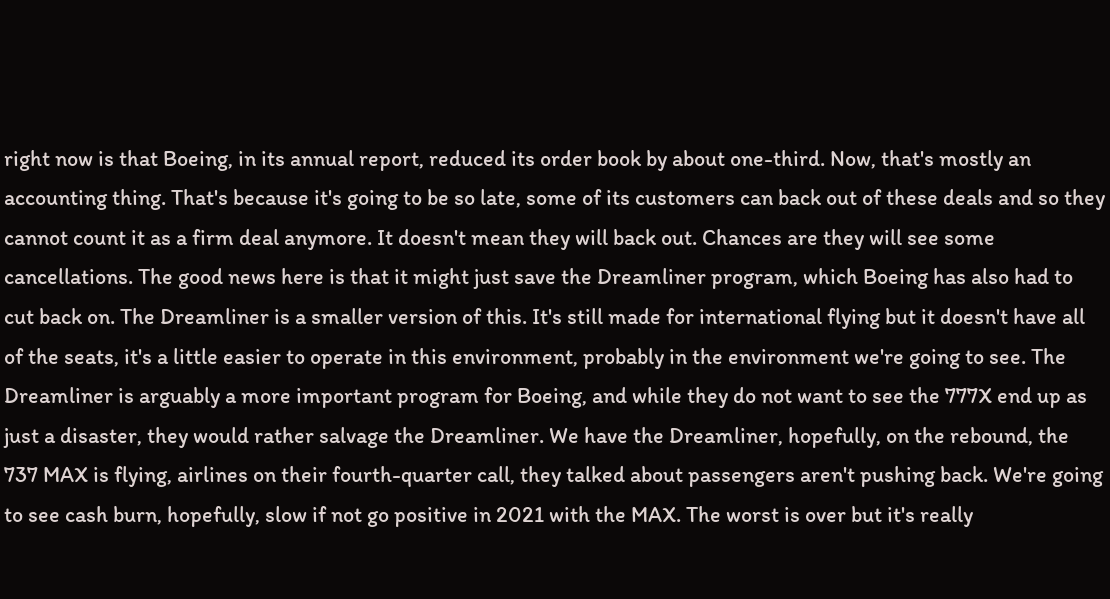right now is that Boeing, in its annual report, reduced its order book by about one-third. Now, that's mostly an accounting thing. That's because it's going to be so late, some of its customers can back out of these deals and so they cannot count it as a firm deal anymore. It doesn't mean they will back out. Chances are they will see some cancellations. The good news here is that it might just save the Dreamliner program, which Boeing has also had to cut back on. The Dreamliner is a smaller version of this. It's still made for international flying but it doesn't have all of the seats, it's a little easier to operate in this environment, probably in the environment we're going to see. The Dreamliner is arguably a more important program for Boeing, and while they do not want to see the 777X end up as just a disaster, they would rather salvage the Dreamliner. We have the Dreamliner, hopefully, on the rebound, the 737 MAX is flying, airlines on their fourth-quarter call, they talked about passengers aren't pushing back. We're going to see cash burn, hopefully, slow if not go positive in 2021 with the MAX. The worst is over but it's really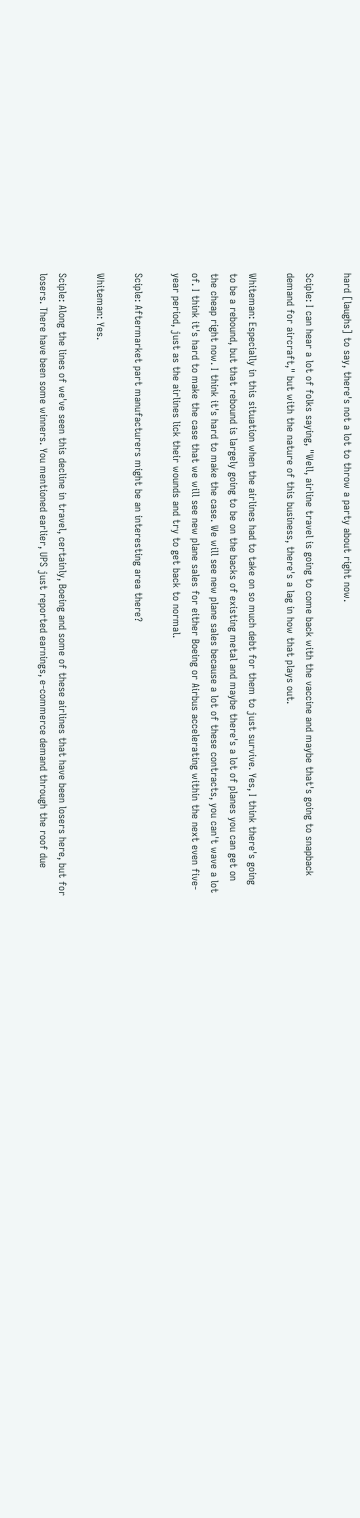hard [laughs] to say, there's not a lot to throw a party about right now.

Sciple: I can hear a lot of folks saying, "Well, airline travel is going to come back with the vaccine and maybe that's going to snapback demand for aircraft," but with the nature of this business, there's a lag in how that plays out.

Whiteman: Especially in this situation when the airlines had to take on so much debt for them to just survive. Yes, I think there's going to be a rebound, but that rebound is largely going to be on the backs of existing metal and maybe there's a lot of planes you can get on the cheap right now. I think it's hard to make the case. We will see new plane sales because a lot of these contracts, you can't wave a lot of. I think it's hard to make the case that we will see new plane sales for either Boeing or Airbus accelerating within the next even five-year period, just as the airlines lick their wounds and try to get back to normal.

Sciple: Aftermarket part manufacturers might be an interesting area there?

Whiteman: Yes.

Sciple: Along the lines of we've seen this decline in travel, certainly, Boeing and some of these airlines that have been losers here, but for losers. There have been some winners. You mentioned earlier, UPS just reported earnings, e-commerce demand through the roof due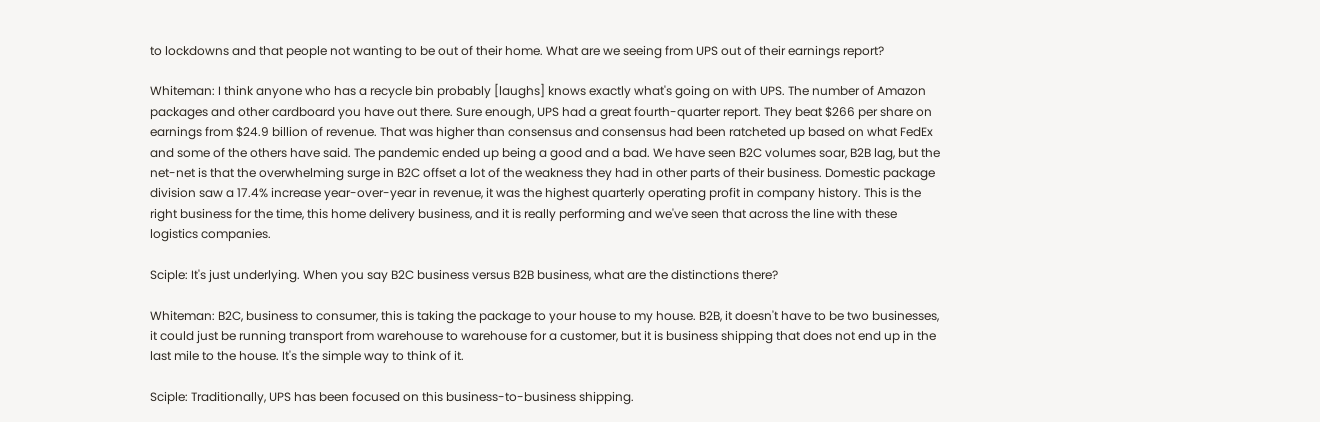to lockdowns and that people not wanting to be out of their home. What are we seeing from UPS out of their earnings report?

Whiteman: I think anyone who has a recycle bin probably [laughs] knows exactly what's going on with UPS. The number of Amazon packages and other cardboard you have out there. Sure enough, UPS had a great fourth-quarter report. They beat $266 per share on earnings from $24.9 billion of revenue. That was higher than consensus and consensus had been ratcheted up based on what FedEx and some of the others have said. The pandemic ended up being a good and a bad. We have seen B2C volumes soar, B2B lag, but the net-net is that the overwhelming surge in B2C offset a lot of the weakness they had in other parts of their business. Domestic package division saw a 17.4% increase year-over-year in revenue, it was the highest quarterly operating profit in company history. This is the right business for the time, this home delivery business, and it is really performing and we've seen that across the line with these logistics companies.

Sciple: It's just underlying. When you say B2C business versus B2B business, what are the distinctions there?

Whiteman: B2C, business to consumer, this is taking the package to your house to my house. B2B, it doesn't have to be two businesses, it could just be running transport from warehouse to warehouse for a customer, but it is business shipping that does not end up in the last mile to the house. It's the simple way to think of it.

Sciple: Traditionally, UPS has been focused on this business-to-business shipping.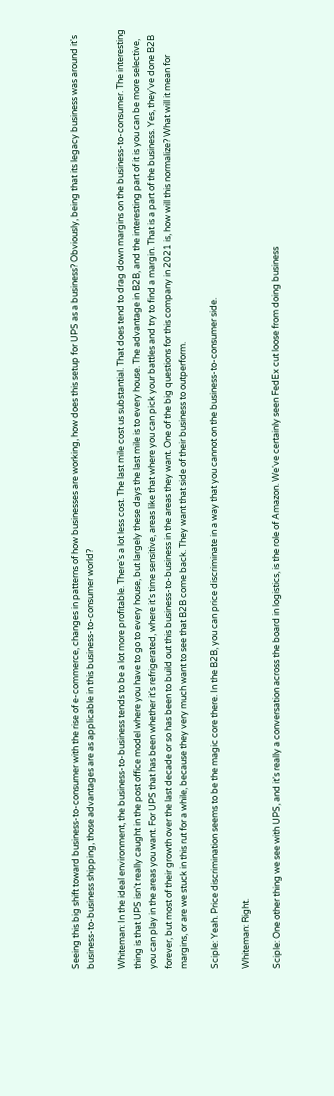Seeing this big shift toward business-to-consumer with the rise of e-commerce, changes in patterns of how businesses are working, how does this setup for UPS as a business? Obviously, being that its legacy business was around it's business-to-business shipping, those advantages are as applicable in this business-to-consumer world?

Whiteman: In the ideal environment, the business-to-business tends to be a lot more profitable. There's a lot less cost. The last mile cost us substantial. That does tend to drag down margins on the business-to-consumer. The interesting thing is that UPS isn't really caught in the post office model where you have to go to every house, but largely these days the last mile is to every house. The advantage in B2B, and the interesting part of it is you can be more selective, you can play in the areas you want. For UPS that has been whether it's refrigerated, where it's time sensitive, areas like that where you can pick your battles and try to find a margin. That is a part of the business. Yes, they've done B2B forever, but most of their growth over the last decade or so has been to build out this business-to-business in the areas they want. One of the big questions for this company in 2021 is, how will this normalize? What will it mean for margins, or are we stuck in this rut for a while, because they very much want to see that B2B come back. They want that side of their business to outperform.

Sciple: Yeah. Price discrimination seems to be the magic core there. In the B2B, you can price discriminate in a way that you cannot on the business-to-consumer side.

Whiteman: Right.

Sciple: One other thing we see with UPS, and it's really a conversation across the board in logistics, is the role of Amazon. We've certainly seen FedEx cut loose from doing business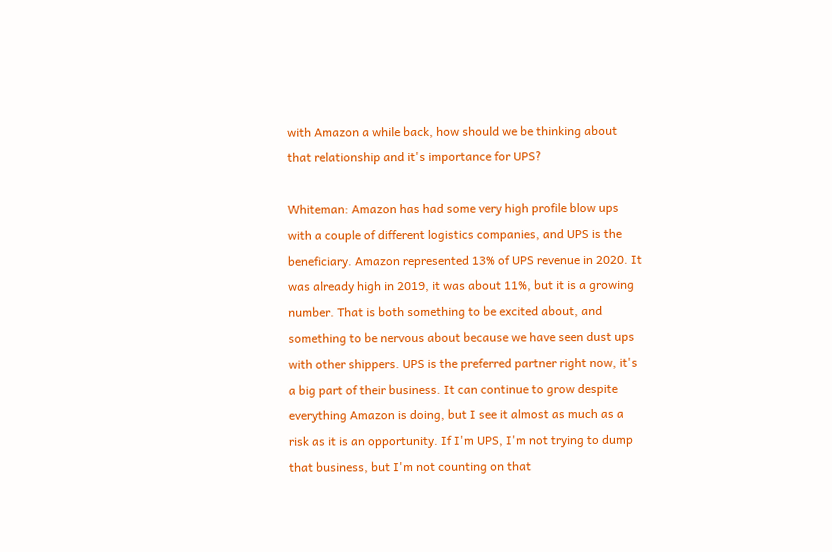with Amazon a while back, how should we be thinking about that relationship and it's importance for UPS?

Whiteman: Amazon has had some very high profile blow ups with a couple of different logistics companies, and UPS is the beneficiary. Amazon represented 13% of UPS revenue in 2020. It was already high in 2019, it was about 11%, but it is a growing number. That is both something to be excited about, and something to be nervous about because we have seen dust ups with other shippers. UPS is the preferred partner right now, it's a big part of their business. It can continue to grow despite everything Amazon is doing, but I see it almost as much as a risk as it is an opportunity. If I'm UPS, I'm not trying to dump that business, but I'm not counting on that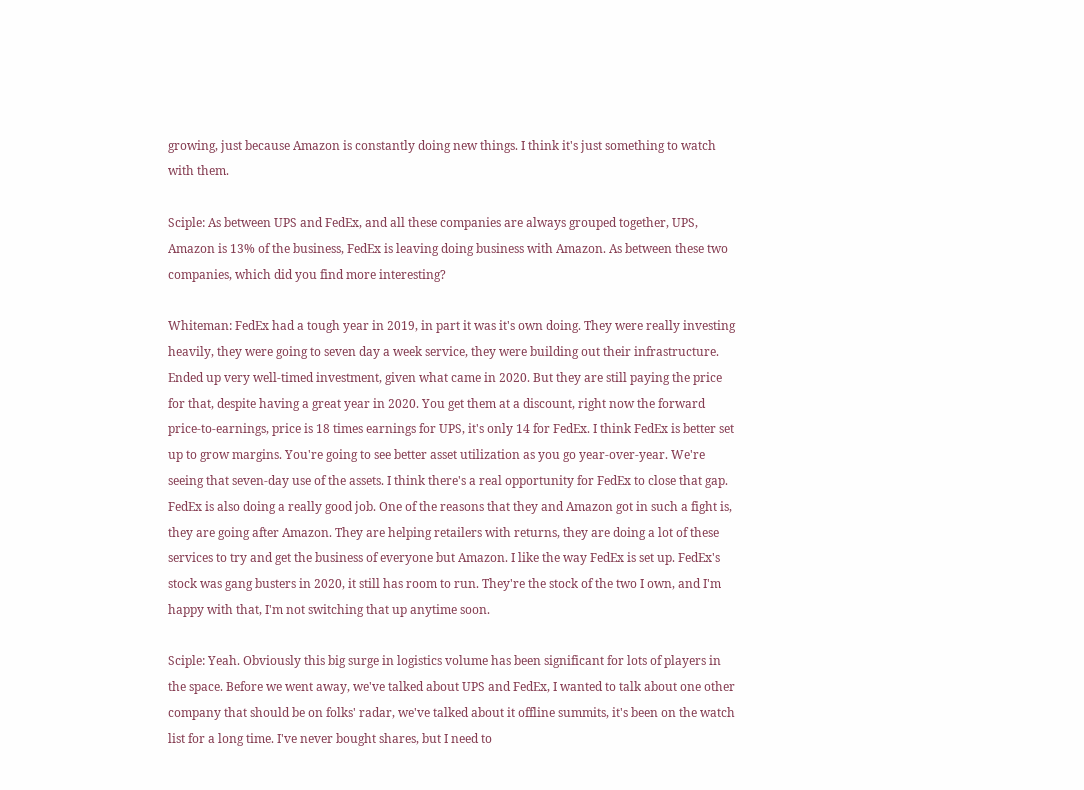growing, just because Amazon is constantly doing new things. I think it's just something to watch with them.

Sciple: As between UPS and FedEx, and all these companies are always grouped together, UPS, Amazon is 13% of the business, FedEx is leaving doing business with Amazon. As between these two companies, which did you find more interesting?

Whiteman: FedEx had a tough year in 2019, in part it was it's own doing. They were really investing heavily, they were going to seven day a week service, they were building out their infrastructure. Ended up very well-timed investment, given what came in 2020. But they are still paying the price for that, despite having a great year in 2020. You get them at a discount, right now the forward price-to-earnings, price is 18 times earnings for UPS, it's only 14 for FedEx. I think FedEx is better set up to grow margins. You're going to see better asset utilization as you go year-over-year. We're seeing that seven-day use of the assets. I think there's a real opportunity for FedEx to close that gap. FedEx is also doing a really good job. One of the reasons that they and Amazon got in such a fight is, they are going after Amazon. They are helping retailers with returns, they are doing a lot of these services to try and get the business of everyone but Amazon. I like the way FedEx is set up. FedEx's stock was gang busters in 2020, it still has room to run. They're the stock of the two I own, and I'm happy with that, I'm not switching that up anytime soon.

Sciple: Yeah. Obviously this big surge in logistics volume has been significant for lots of players in the space. Before we went away, we've talked about UPS and FedEx, I wanted to talk about one other company that should be on folks' radar, we've talked about it offline summits, it's been on the watch list for a long time. I've never bought shares, but I need to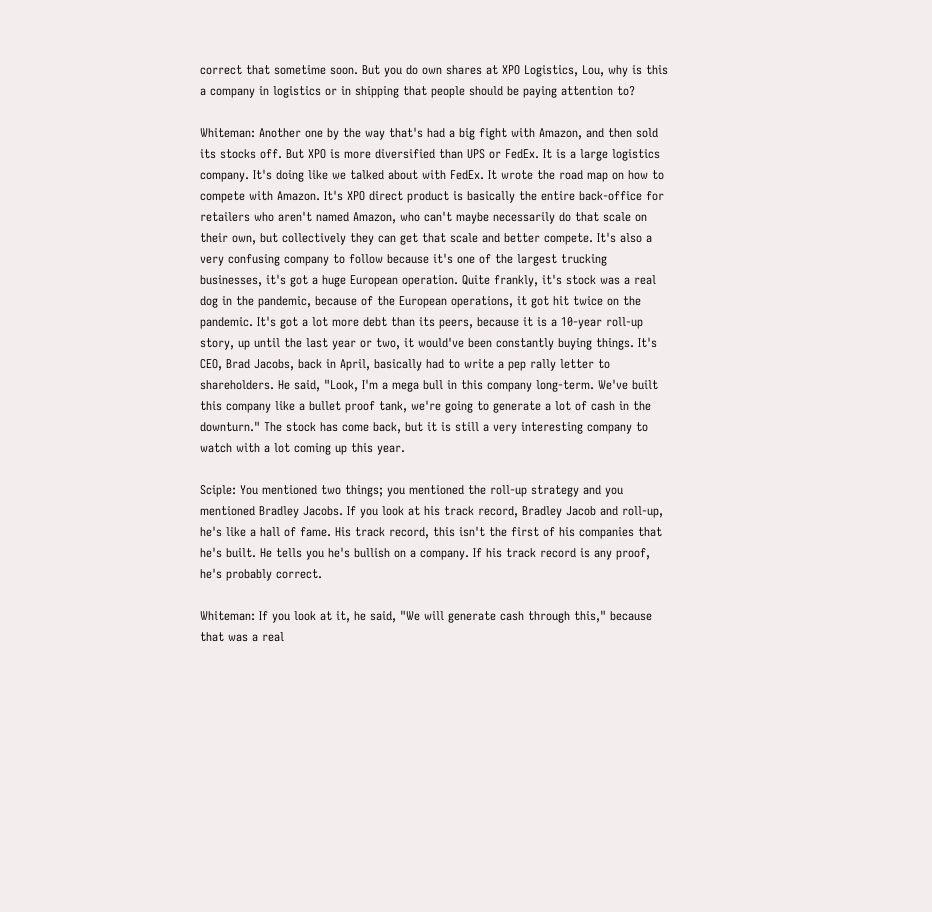correct that sometime soon. But you do own shares at XPO Logistics, Lou, why is this a company in logistics or in shipping that people should be paying attention to?

Whiteman: Another one by the way that's had a big fight with Amazon, and then sold its stocks off. But XPO is more diversified than UPS or FedEx. It is a large logistics company. It's doing like we talked about with FedEx. It wrote the road map on how to compete with Amazon. It's XPO direct product is basically the entire back-office for retailers who aren't named Amazon, who can't maybe necessarily do that scale on their own, but collectively they can get that scale and better compete. It's also a very confusing company to follow because it's one of the largest trucking businesses, it's got a huge European operation. Quite frankly, it's stock was a real dog in the pandemic, because of the European operations, it got hit twice on the pandemic. It's got a lot more debt than its peers, because it is a 10-year roll-up story, up until the last year or two, it would've been constantly buying things. It's CEO, Brad Jacobs, back in April, basically had to write a pep rally letter to shareholders. He said, "Look, I'm a mega bull in this company long-term. We've built this company like a bullet proof tank, we're going to generate a lot of cash in the downturn." The stock has come back, but it is still a very interesting company to watch with a lot coming up this year.

Sciple: You mentioned two things; you mentioned the roll-up strategy and you mentioned Bradley Jacobs. If you look at his track record, Bradley Jacob and roll-up, he's like a hall of fame. His track record, this isn't the first of his companies that he's built. He tells you he's bullish on a company. If his track record is any proof, he's probably correct.

Whiteman: If you look at it, he said, "We will generate cash through this," because that was a real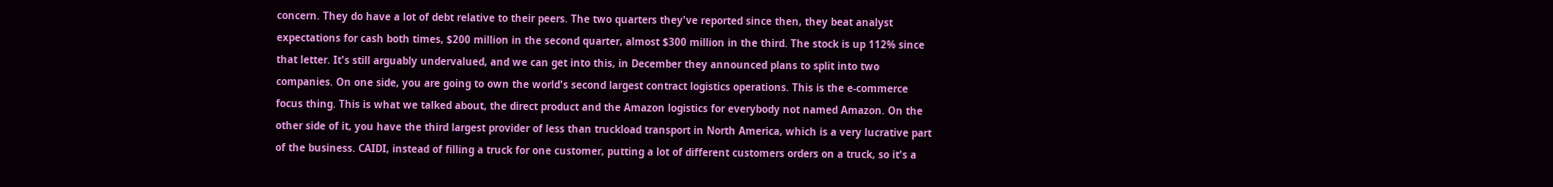concern. They do have a lot of debt relative to their peers. The two quarters they've reported since then, they beat analyst expectations for cash both times, $200 million in the second quarter, almost $300 million in the third. The stock is up 112% since that letter. It's still arguably undervalued, and we can get into this, in December they announced plans to split into two companies. On one side, you are going to own the world's second largest contract logistics operations. This is the e-commerce focus thing. This is what we talked about, the direct product and the Amazon logistics for everybody not named Amazon. On the other side of it, you have the third largest provider of less than truckload transport in North America, which is a very lucrative part of the business. CAIDI, instead of filling a truck for one customer, putting a lot of different customers orders on a truck, so it's a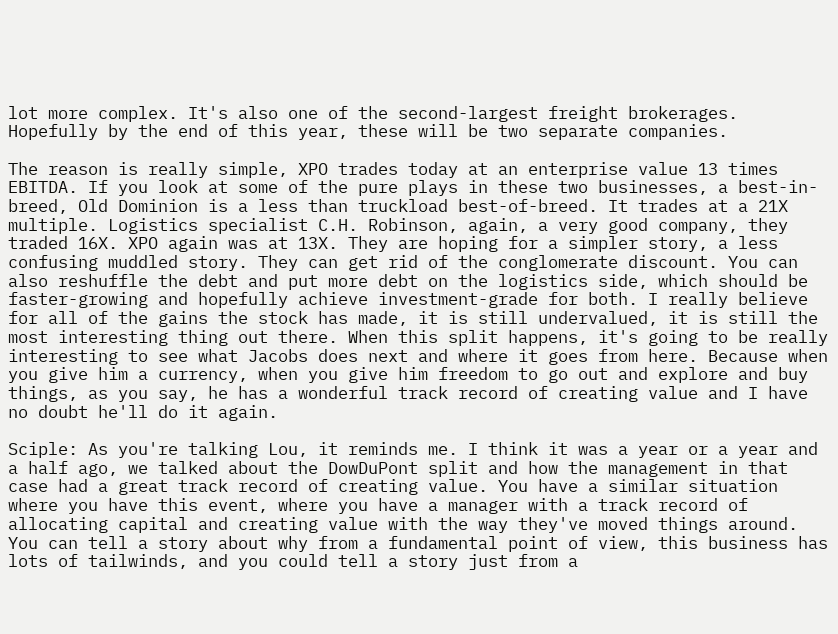lot more complex. It's also one of the second-largest freight brokerages. Hopefully by the end of this year, these will be two separate companies.

The reason is really simple, XPO trades today at an enterprise value 13 times EBITDA. If you look at some of the pure plays in these two businesses, a best-in-breed, Old Dominion is a less than truckload best-of-breed. It trades at a 21X multiple. Logistics specialist C.H. Robinson, again, a very good company, they traded 16X. XPO again was at 13X. They are hoping for a simpler story, a less confusing muddled story. They can get rid of the conglomerate discount. You can also reshuffle the debt and put more debt on the logistics side, which should be faster-growing and hopefully achieve investment-grade for both. I really believe for all of the gains the stock has made, it is still undervalued, it is still the most interesting thing out there. When this split happens, it's going to be really interesting to see what Jacobs does next and where it goes from here. Because when you give him a currency, when you give him freedom to go out and explore and buy things, as you say, he has a wonderful track record of creating value and I have no doubt he'll do it again.

Sciple: As you're talking Lou, it reminds me. I think it was a year or a year and a half ago, we talked about the DowDuPont split and how the management in that case had a great track record of creating value. You have a similar situation where you have this event, where you have a manager with a track record of allocating capital and creating value with the way they've moved things around. You can tell a story about why from a fundamental point of view, this business has lots of tailwinds, and you could tell a story just from a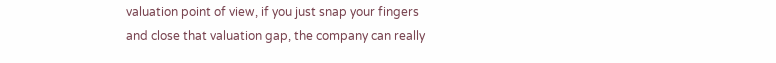valuation point of view, if you just snap your fingers and close that valuation gap, the company can really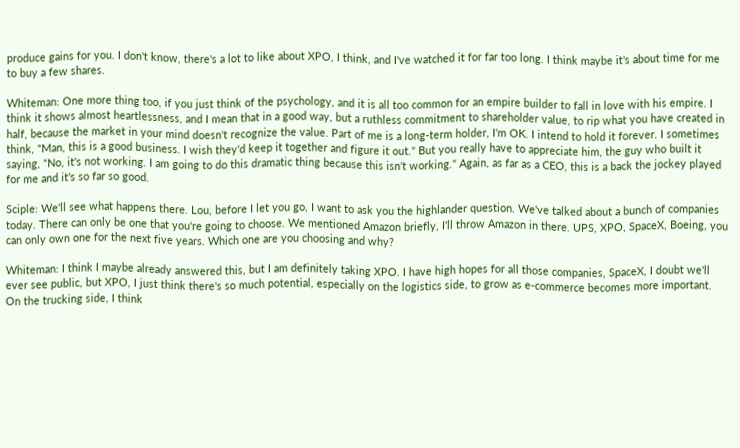produce gains for you. I don't know, there's a lot to like about XPO, I think, and I've watched it for far too long. I think maybe it's about time for me to buy a few shares.

Whiteman: One more thing too, if you just think of the psychology, and it is all too common for an empire builder to fall in love with his empire. I think it shows almost heartlessness, and I mean that in a good way, but a ruthless commitment to shareholder value, to rip what you have created in half, because the market in your mind doesn't recognize the value. Part of me is a long-term holder, I'm OK. I intend to hold it forever. I sometimes think, "Man, this is a good business. I wish they'd keep it together and figure it out." But you really have to appreciate him, the guy who built it saying, "No, it's not working. I am going to do this dramatic thing because this isn't working." Again, as far as a CEO, this is a back the jockey played for me and it's so far so good.

Sciple: We'll see what happens there. Lou, before I let you go, I want to ask you the highlander question. We've talked about a bunch of companies today. There can only be one that you're going to choose. We mentioned Amazon briefly, I'll throw Amazon in there. UPS, XPO, SpaceX, Boeing, you can only own one for the next five years. Which one are you choosing and why?

Whiteman: I think I maybe already answered this, but I am definitely taking XPO. I have high hopes for all those companies, SpaceX, I doubt we'll ever see public, but XPO, I just think there's so much potential, especially on the logistics side, to grow as e-commerce becomes more important. On the trucking side, I think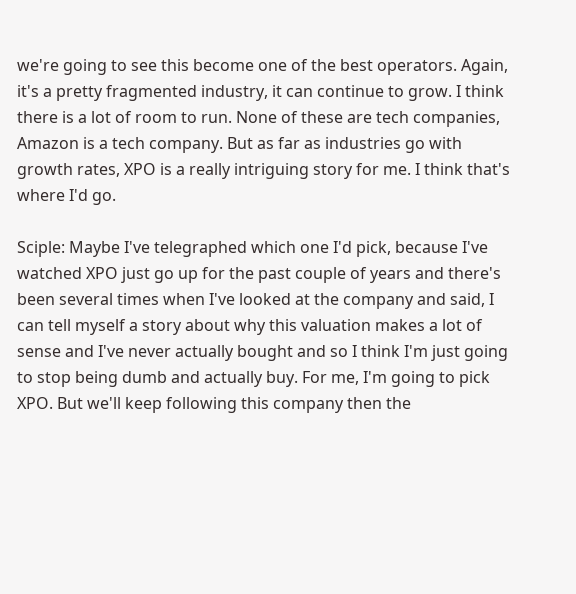we're going to see this become one of the best operators. Again, it's a pretty fragmented industry, it can continue to grow. I think there is a lot of room to run. None of these are tech companies, Amazon is a tech company. But as far as industries go with growth rates, XPO is a really intriguing story for me. I think that's where I'd go.

Sciple: Maybe I've telegraphed which one I'd pick, because I've watched XPO just go up for the past couple of years and there's been several times when I've looked at the company and said, I can tell myself a story about why this valuation makes a lot of sense and I've never actually bought and so I think I'm just going to stop being dumb and actually buy. For me, I'm going to pick XPO. But we'll keep following this company then the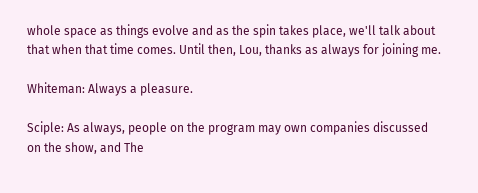whole space as things evolve and as the spin takes place, we'll talk about that when that time comes. Until then, Lou, thanks as always for joining me.

Whiteman: Always a pleasure.

Sciple: As always, people on the program may own companies discussed on the show, and The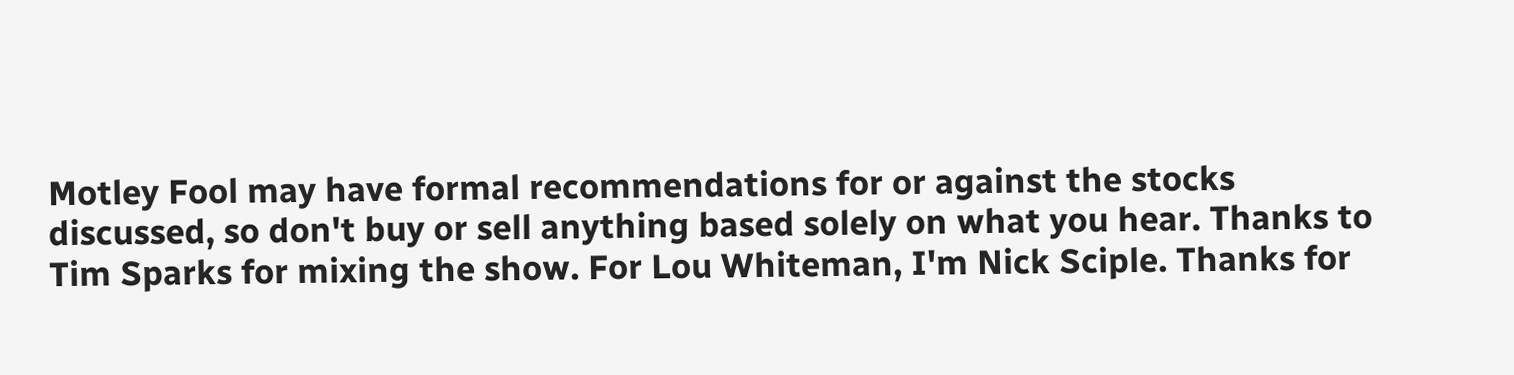Motley Fool may have formal recommendations for or against the stocks discussed, so don't buy or sell anything based solely on what you hear. Thanks to Tim Sparks for mixing the show. For Lou Whiteman, I'm Nick Sciple. Thanks for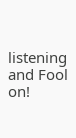listening and Fool on!